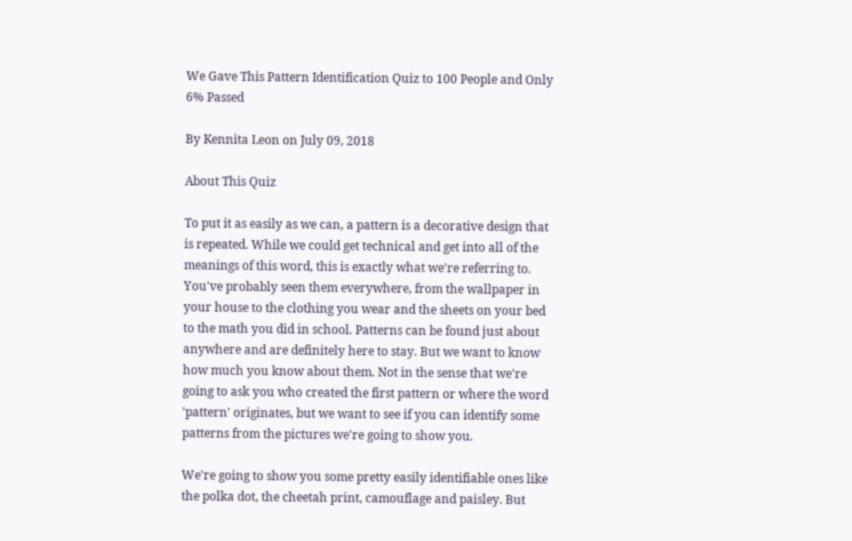We Gave This Pattern Identification Quiz to 100 People and Only 6% Passed

By Kennita Leon on July 09, 2018

About This Quiz

To put it as easily as we can, a pattern is a decorative design that is repeated. While we could get technical and get into all of the meanings of this word, this is exactly what we're referring to. You've probably seen them everywhere, from the wallpaper in your house to the clothing you wear and the sheets on your bed to the math you did in school. Patterns can be found just about anywhere and are definitely here to stay. But we want to know how much you know about them. Not in the sense that we're going to ask you who created the first pattern or where the word 'pattern' originates, but we want to see if you can identify some patterns from the pictures we're going to show you.

We're going to show you some pretty easily identifiable ones like the polka dot, the cheetah print, camouflage and paisley. But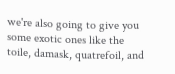we're also going to give you some exotic ones like the toile, damask, quatrefoil, and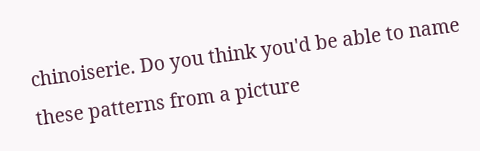chinoiserie. Do you think you'd be able to name these patterns from a picture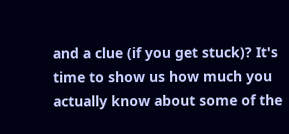and a clue (if you get stuck)? It's time to show us how much you actually know about some of the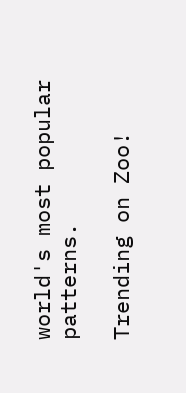world's most popular patterns.

Trending on Zoo!